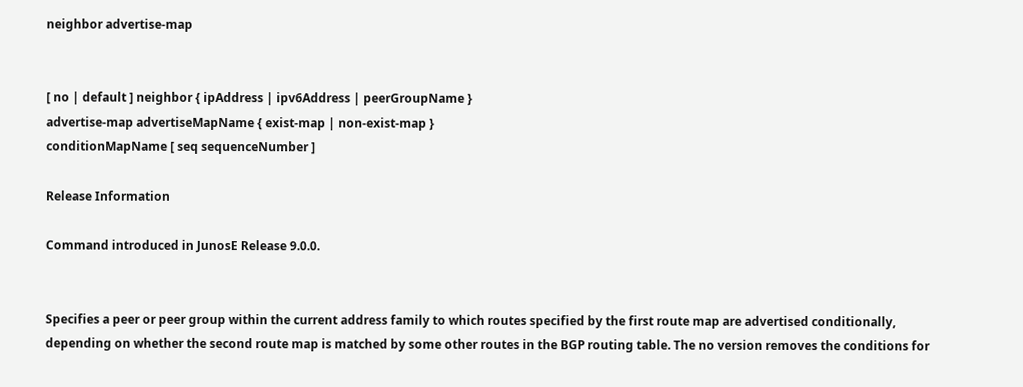neighbor advertise-map


[ no | default ] neighbor { ipAddress | ipv6Address | peerGroupName }
advertise-map advertiseMapName { exist-map | non-exist-map }
conditionMapName [ seq sequenceNumber ]

Release Information

Command introduced in JunosE Release 9.0.0.


Specifies a peer or peer group within the current address family to which routes specified by the first route map are advertised conditionally, depending on whether the second route map is matched by some other routes in the BGP routing table. The no version removes the conditions for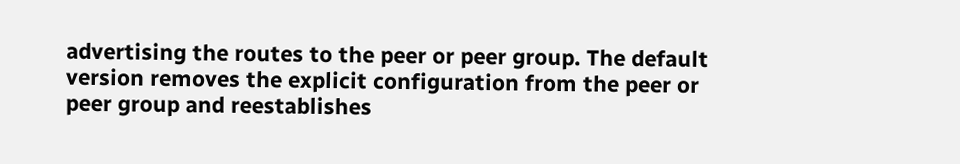advertising the routes to the peer or peer group. The default version removes the explicit configuration from the peer or peer group and reestablishes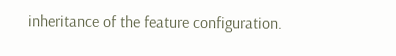inheritance of the feature configuration.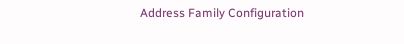Address Family Configuration